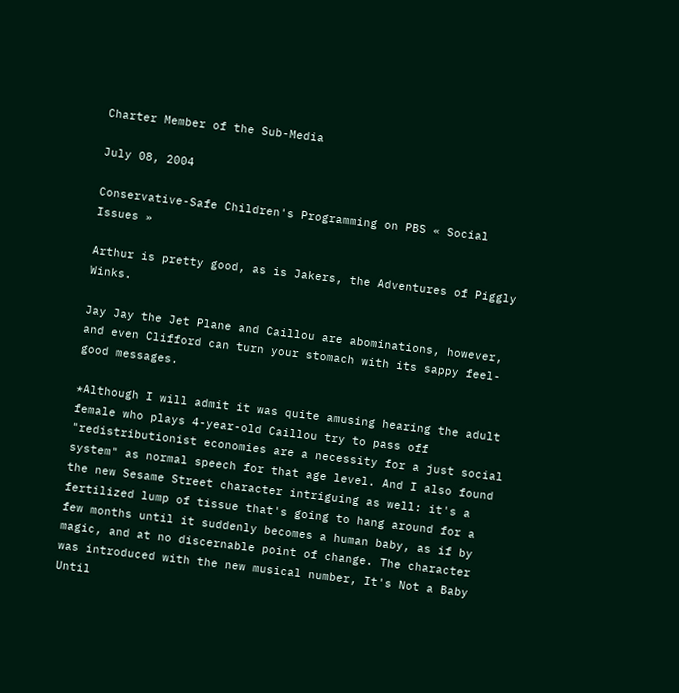Charter Member of the Sub-Media

July 08, 2004

Conservative-Safe Children's Programming on PBS « Social Issues »

Arthur is pretty good, as is Jakers, the Adventures of Piggly Winks.

Jay Jay the Jet Plane and Caillou are abominations, however, and even Clifford can turn your stomach with its sappy feel-good messages.

*Although I will admit it was quite amusing hearing the adult female who plays 4-year-old Caillou try to pass off "redistributionist economies are a necessity for a just social system" as normal speech for that age level. And I also found the new Sesame Street character intriguing as well: it's a fertilized lump of tissue that's going to hang around for a few months until it suddenly becomes a human baby, as if by magic, and at no discernable point of change. The character was introduced with the new musical number, It's Not a Baby Until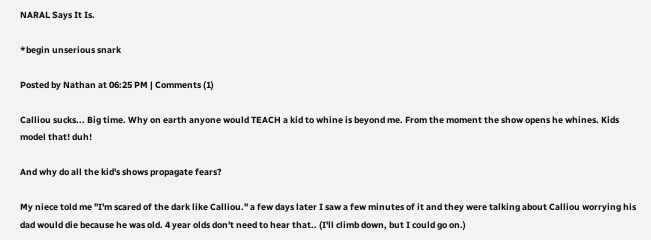NARAL Says It Is.

*begin unserious snark

Posted by Nathan at 06:25 PM | Comments (1)

Calliou sucks... Big time. Why on earth anyone would TEACH a kid to whine is beyond me. From the moment the show opens he whines. Kids model that! duh!

And why do all the kid's shows propagate fears?

My niece told me "I'm scared of the dark like Calliou." a few days later I saw a few minutes of it and they were talking about Calliou worrying his dad would die because he was old. 4 year olds don't need to hear that.. (I'll climb down, but I could go on.)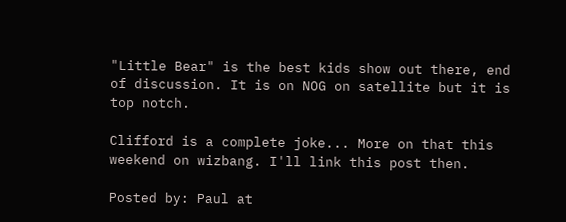"Little Bear" is the best kids show out there, end of discussion. It is on NOG on satellite but it is top notch.

Clifford is a complete joke... More on that this weekend on wizbang. I'll link this post then.

Posted by: Paul at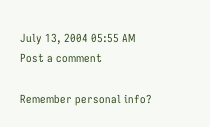July 13, 2004 05:55 AM
Post a comment

Remember personal info?